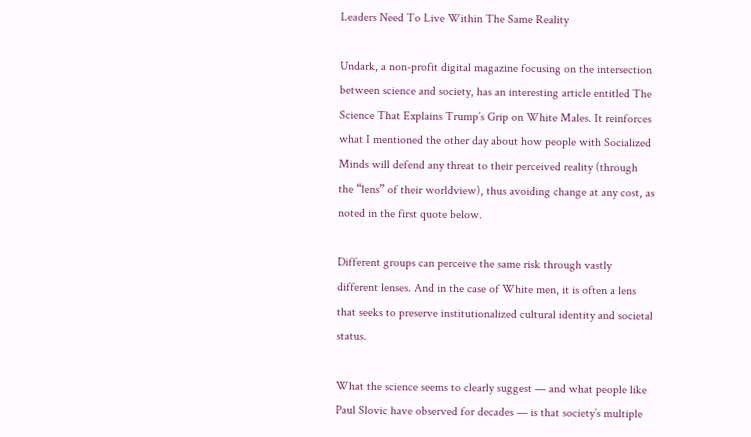Leaders Need To Live Within The Same Reality

Undark, a non-profit digital magazine focusing on the intersection between science and society, has an interesting article entitled The Science That Explains Trump’s Grip on White Males. It reinforces what I mentioned the other day about how people with Socialized Minds will defend any threat to their perceived reality (through the “lens” of their worldview), thus avoiding change at any cost, as noted in the first quote below.

Different groups can perceive the same risk through vastly different lenses. And in the case of White men, it is often a lens that seeks to preserve institutionalized cultural identity and societal status.

What the science seems to clearly suggest — and what people like Paul Slovic have observed for decades — is that society’s multiple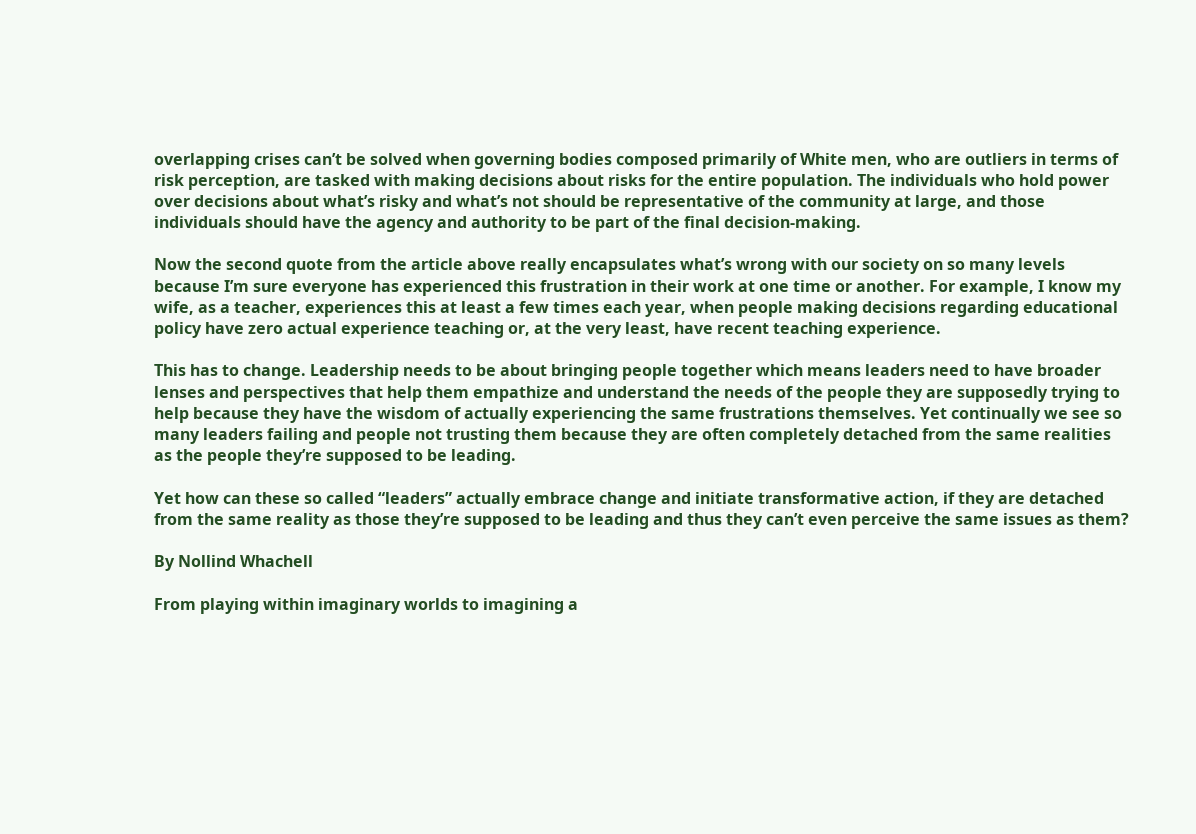overlapping crises can’t be solved when governing bodies composed primarily of White men, who are outliers in terms of risk perception, are tasked with making decisions about risks for the entire population. The individuals who hold power over decisions about what’s risky and what’s not should be representative of the community at large, and those individuals should have the agency and authority to be part of the final decision-making.

Now the second quote from the article above really encapsulates what’s wrong with our society on so many levels because I’m sure everyone has experienced this frustration in their work at one time or another. For example, I know my wife, as a teacher, experiences this at least a few times each year, when people making decisions regarding educational policy have zero actual experience teaching or, at the very least, have recent teaching experience.

This has to change. Leadership needs to be about bringing people together which means leaders need to have broader lenses and perspectives that help them empathize and understand the needs of the people they are supposedly trying to help because they have the wisdom of actually experiencing the same frustrations themselves. Yet continually we see so many leaders failing and people not trusting them because they are often completely detached from the same realities as the people they’re supposed to be leading.

Yet how can these so called “leaders” actually embrace change and initiate transformative action, if they are detached from the same reality as those they’re supposed to be leading and thus they can’t even perceive the same issues as them?

By Nollind Whachell

From playing within imaginary worlds to imagining a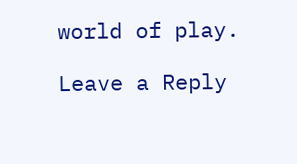world of play.

Leave a Reply